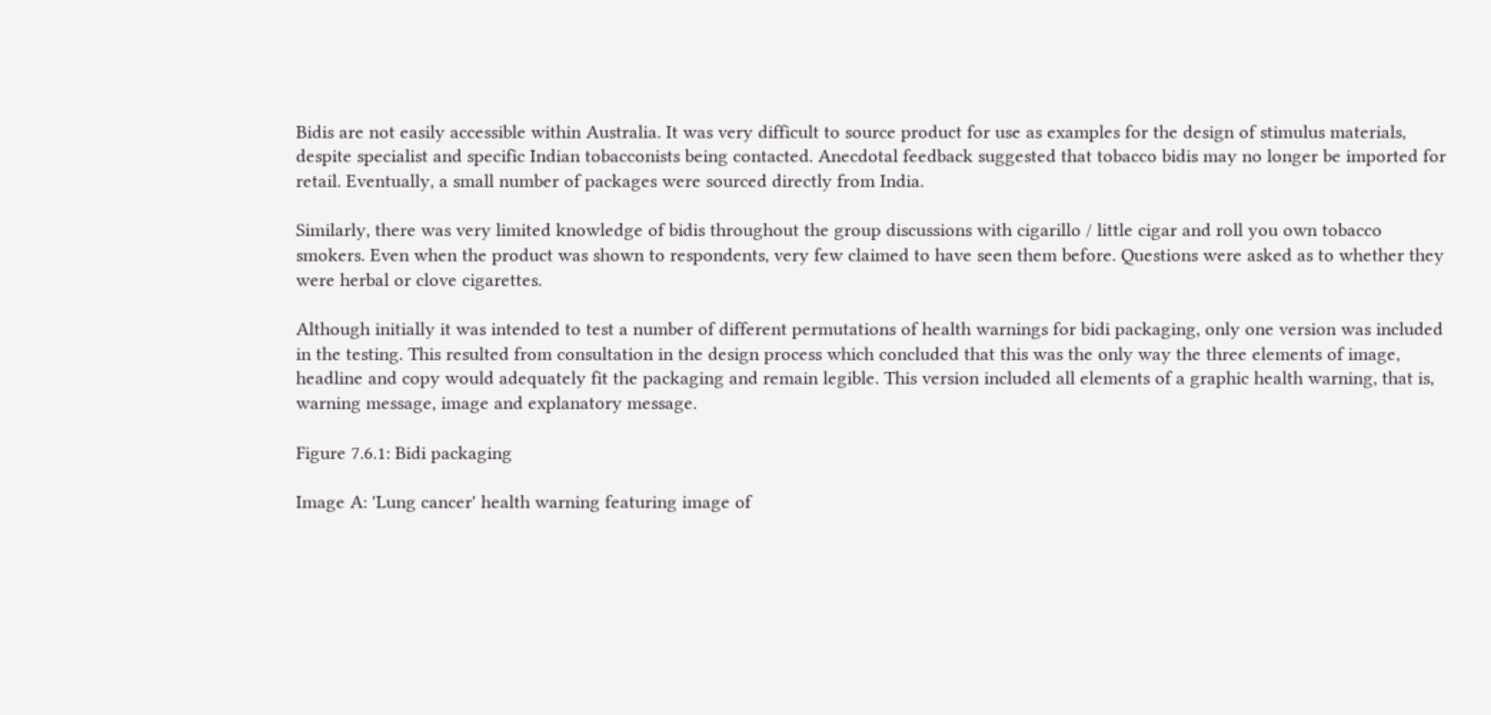Bidis are not easily accessible within Australia. It was very difficult to source product for use as examples for the design of stimulus materials, despite specialist and specific Indian tobacconists being contacted. Anecdotal feedback suggested that tobacco bidis may no longer be imported for retail. Eventually, a small number of packages were sourced directly from India.

Similarly, there was very limited knowledge of bidis throughout the group discussions with cigarillo / little cigar and roll you own tobacco smokers. Even when the product was shown to respondents, very few claimed to have seen them before. Questions were asked as to whether they were herbal or clove cigarettes.

Although initially it was intended to test a number of different permutations of health warnings for bidi packaging, only one version was included in the testing. This resulted from consultation in the design process which concluded that this was the only way the three elements of image, headline and copy would adequately fit the packaging and remain legible. This version included all elements of a graphic health warning, that is, warning message, image and explanatory message.

Figure 7.6.1: Bidi packaging

Image A: 'Lung cancer' health warning featuring image of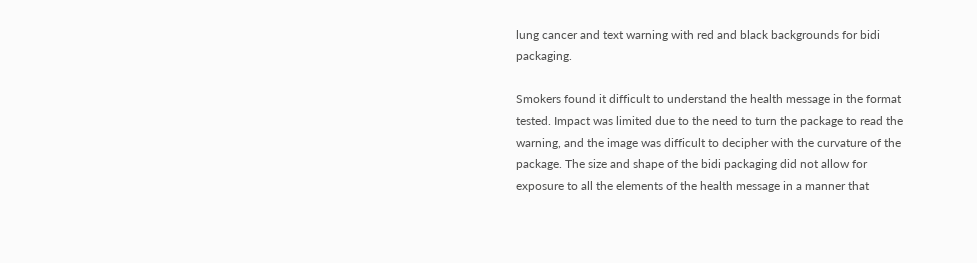lung cancer and text warning with red and black backgrounds for bidi packaging.

Smokers found it difficult to understand the health message in the format tested. Impact was limited due to the need to turn the package to read the warning, and the image was difficult to decipher with the curvature of the package. The size and shape of the bidi packaging did not allow for exposure to all the elements of the health message in a manner that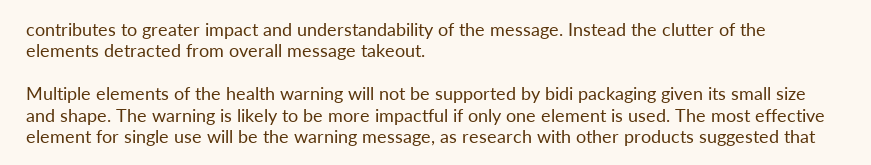contributes to greater impact and understandability of the message. Instead the clutter of the elements detracted from overall message takeout.

Multiple elements of the health warning will not be supported by bidi packaging given its small size and shape. The warning is likely to be more impactful if only one element is used. The most effective element for single use will be the warning message, as research with other products suggested that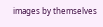images by themselves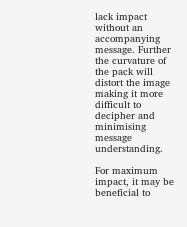lack impact without an accompanying message. Further the curvature of the pack will distort the image making it more difficult to decipher and minimising message understanding.

For maximum impact, it may be beneficial to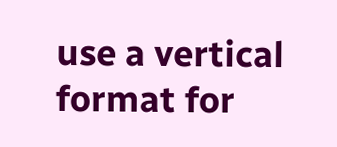use a vertical format for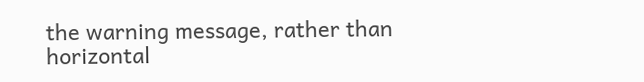the warning message, rather than horizontal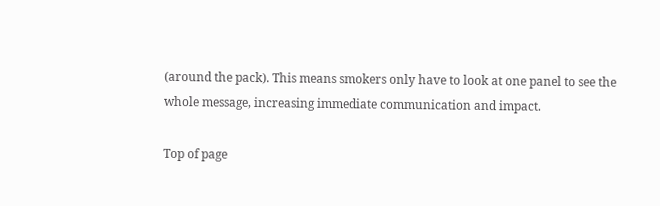(around the pack). This means smokers only have to look at one panel to see the whole message, increasing immediate communication and impact.

Top of page